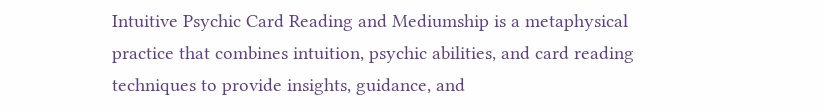Intuitive Psychic Card Reading and Mediumship is a metaphysical practice that combines intuition, psychic abilities, and card reading techniques to provide insights, guidance, and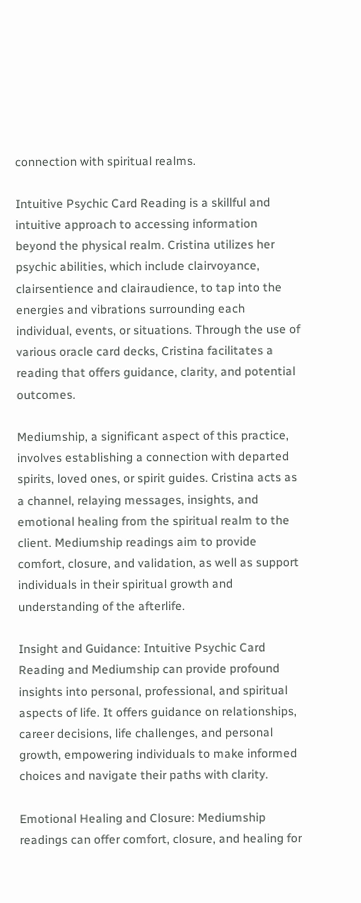connection with spiritual realms.

Intuitive Psychic Card Reading is a skillful and intuitive approach to accessing information beyond the physical realm. Cristina utilizes her psychic abilities, which include clairvoyance, clairsentience and clairaudience, to tap into the energies and vibrations surrounding each individual, events, or situations. Through the use of various oracle card decks, Cristina facilitates a reading that offers guidance, clarity, and potential outcomes.

Mediumship, a significant aspect of this practice, involves establishing a connection with departed spirits, loved ones, or spirit guides. Cristina acts as a channel, relaying messages, insights, and emotional healing from the spiritual realm to the client. Mediumship readings aim to provide comfort, closure, and validation, as well as support individuals in their spiritual growth and understanding of the afterlife.

Insight and Guidance: Intuitive Psychic Card Reading and Mediumship can provide profound insights into personal, professional, and spiritual aspects of life. It offers guidance on relationships, career decisions, life challenges, and personal growth, empowering individuals to make informed choices and navigate their paths with clarity.

Emotional Healing and Closure: Mediumship readings can offer comfort, closure, and healing for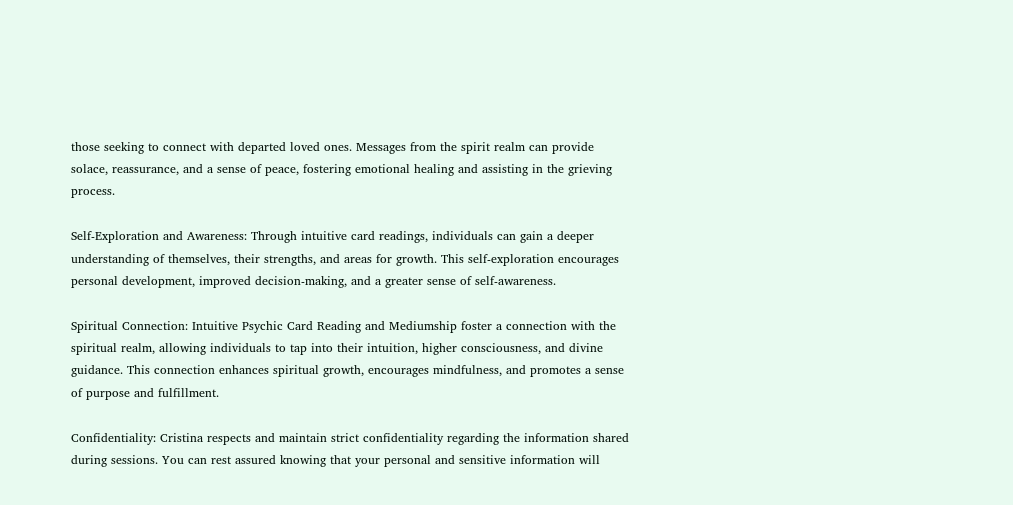those seeking to connect with departed loved ones. Messages from the spirit realm can provide solace, reassurance, and a sense of peace, fostering emotional healing and assisting in the grieving process.

Self-Exploration and Awareness: Through intuitive card readings, individuals can gain a deeper understanding of themselves, their strengths, and areas for growth. This self-exploration encourages personal development, improved decision-making, and a greater sense of self-awareness.

Spiritual Connection: Intuitive Psychic Card Reading and Mediumship foster a connection with the spiritual realm, allowing individuals to tap into their intuition, higher consciousness, and divine guidance. This connection enhances spiritual growth, encourages mindfulness, and promotes a sense of purpose and fulfillment.

Confidentiality: Cristina respects and maintain strict confidentiality regarding the information shared during sessions. You can rest assured knowing that your personal and sensitive information will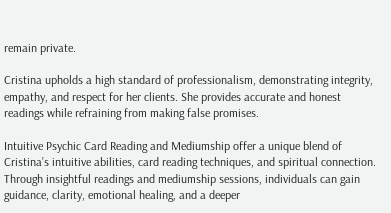remain private.

Cristina upholds a high standard of professionalism, demonstrating integrity, empathy, and respect for her clients. She provides accurate and honest readings while refraining from making false promises.

Intuitive Psychic Card Reading and Mediumship offer a unique blend of Cristina’s intuitive abilities, card reading techniques, and spiritual connection. Through insightful readings and mediumship sessions, individuals can gain guidance, clarity, emotional healing, and a deeper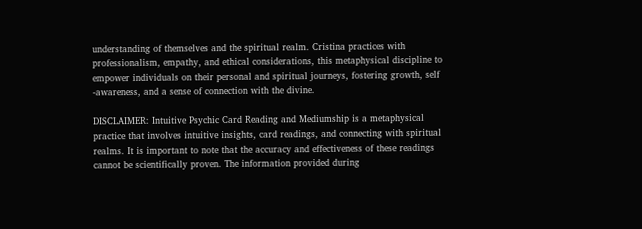understanding of themselves and the spiritual realm. Cristina practices with professionalism, empathy, and ethical considerations, this metaphysical discipline to empower individuals on their personal and spiritual journeys, fostering growth, self -awareness, and a sense of connection with the divine.

DISCLAIMER: Intuitive Psychic Card Reading and Mediumship is a metaphysical practice that involves intuitive insights, card readings, and connecting with spiritual realms. It is important to note that the accuracy and effectiveness of these readings cannot be scientifically proven. The information provided during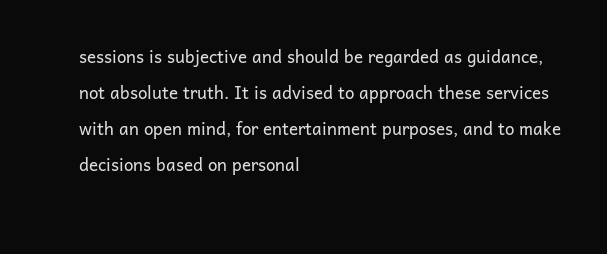sessions is subjective and should be regarded as guidance, not absolute truth. It is advised to approach these services with an open mind, for entertainment purposes, and to make decisions based on personal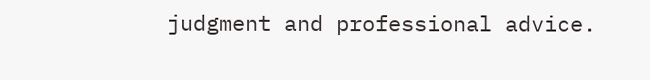judgment and professional advice.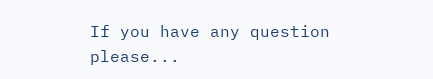If you have any question please...